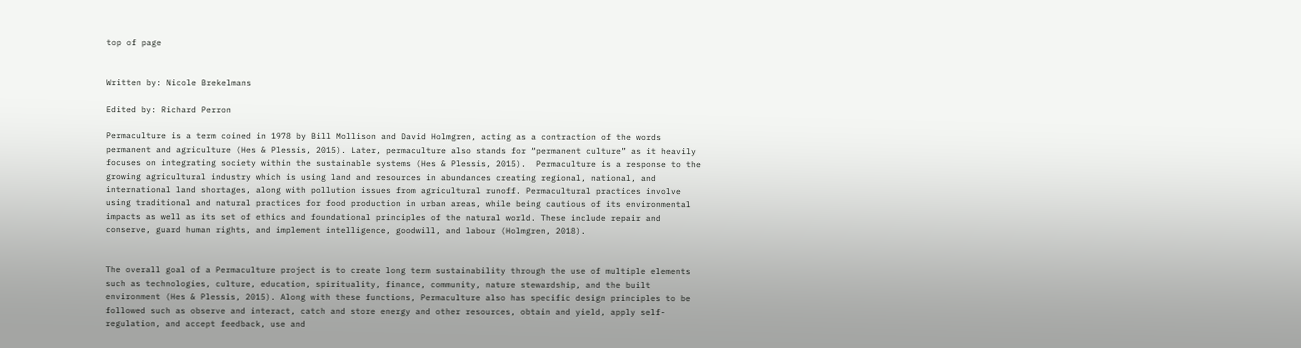top of page


Written by: Nicole Brekelmans

Edited by: Richard Perron

Permaculture is a term coined in 1978 by Bill Mollison and David Holmgren, acting as a contraction of the words permanent and agriculture (Hes & Plessis, 2015). Later, permaculture also stands for “permanent culture” as it heavily focuses on integrating society within the sustainable systems (Hes & Plessis, 2015).  Permaculture is a response to the growing agricultural industry which is using land and resources in abundances creating regional, national, and international land shortages, along with pollution issues from agricultural runoff. Permacultural practices involve using traditional and natural practices for food production in urban areas, while being cautious of its environmental impacts as well as its set of ethics and foundational principles of the natural world. These include repair and conserve, guard human rights, and implement intelligence, goodwill, and labour (Holmgren, 2018).


The overall goal of a Permaculture project is to create long term sustainability through the use of multiple elements such as technologies, culture, education, spirituality, finance, community, nature stewardship, and the built environment (Hes & Plessis, 2015). Along with these functions, Permaculture also has specific design principles to be followed such as observe and interact, catch and store energy and other resources, obtain and yield, apply self-regulation, and accept feedback, use and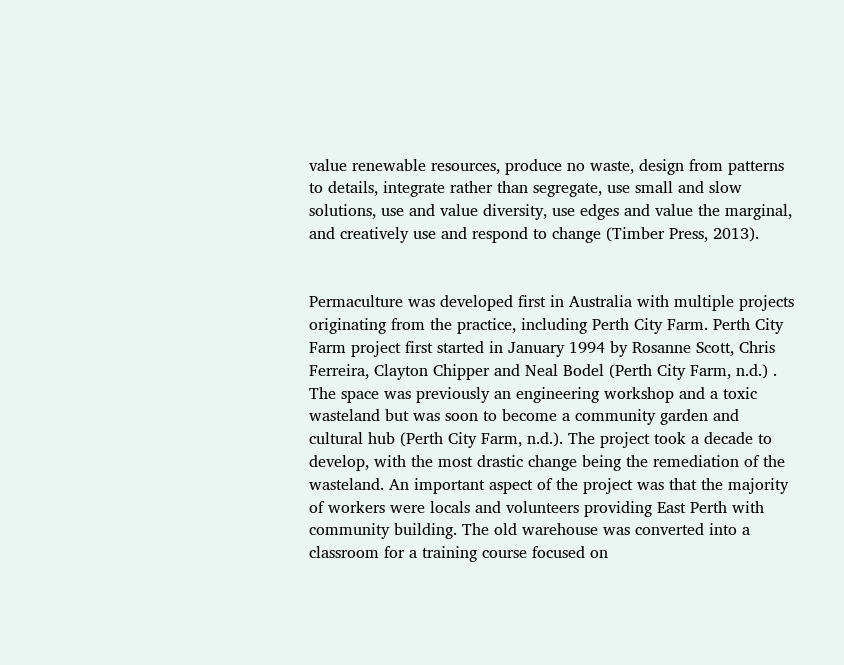value renewable resources, produce no waste, design from patterns to details, integrate rather than segregate, use small and slow solutions, use and value diversity, use edges and value the marginal, and creatively use and respond to change (Timber Press, 2013).


Permaculture was developed first in Australia with multiple projects originating from the practice, including Perth City Farm. Perth City Farm project first started in January 1994 by Rosanne Scott, Chris Ferreira, Clayton Chipper and Neal Bodel (Perth City Farm, n.d.) . The space was previously an engineering workshop and a toxic wasteland but was soon to become a community garden and cultural hub (Perth City Farm, n.d.). The project took a decade to develop, with the most drastic change being the remediation of the wasteland. An important aspect of the project was that the majority of workers were locals and volunteers providing East Perth with community building. The old warehouse was converted into a classroom for a training course focused on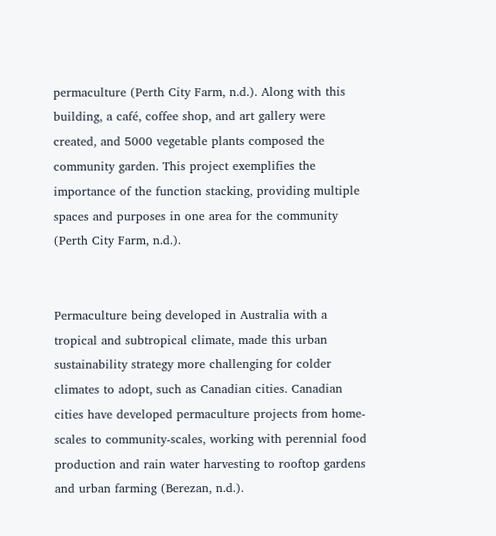permaculture (Perth City Farm, n.d.). Along with this building, a café, coffee shop, and art gallery were created, and 5000 vegetable plants composed the community garden. This project exemplifies the importance of the function stacking, providing multiple spaces and purposes in one area for the community (Perth City Farm, n.d.).


Permaculture being developed in Australia with a tropical and subtropical climate, made this urban sustainability strategy more challenging for colder climates to adopt, such as Canadian cities. Canadian cities have developed permaculture projects from home-scales to community-scales, working with perennial food production and rain water harvesting to rooftop gardens and urban farming (Berezan, n.d.).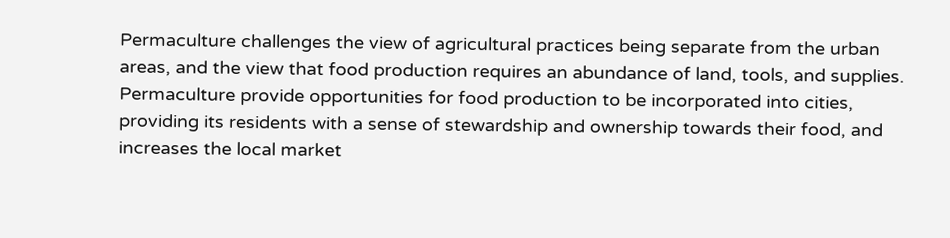Permaculture challenges the view of agricultural practices being separate from the urban areas, and the view that food production requires an abundance of land, tools, and supplies. Permaculture provide opportunities for food production to be incorporated into cities, providing its residents with a sense of stewardship and ownership towards their food, and increases the local market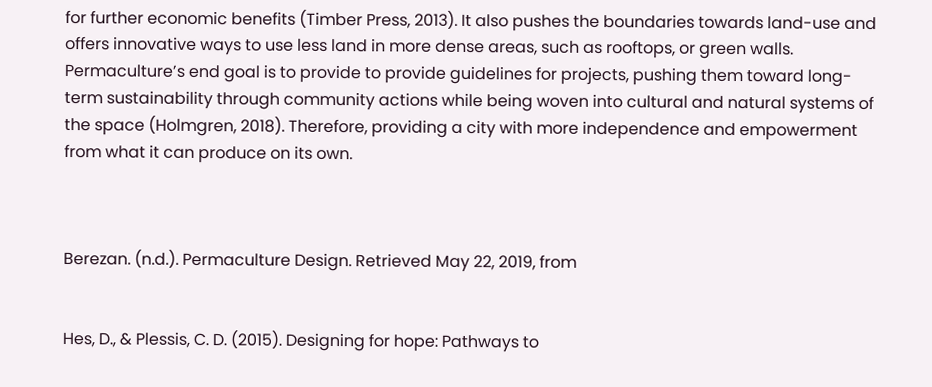for further economic benefits (Timber Press, 2013). It also pushes the boundaries towards land-use and offers innovative ways to use less land in more dense areas, such as rooftops, or green walls. Permaculture’s end goal is to provide to provide guidelines for projects, pushing them toward long-term sustainability through community actions while being woven into cultural and natural systems of the space (Holmgren, 2018). Therefore, providing a city with more independence and empowerment from what it can produce on its own.



Berezan. (n.d.). Permaculture Design. Retrieved May 22, 2019, from


Hes, D., & Plessis, C. D. (2015). Designing for hope: Pathways to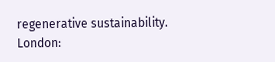regenerative sustainability. London: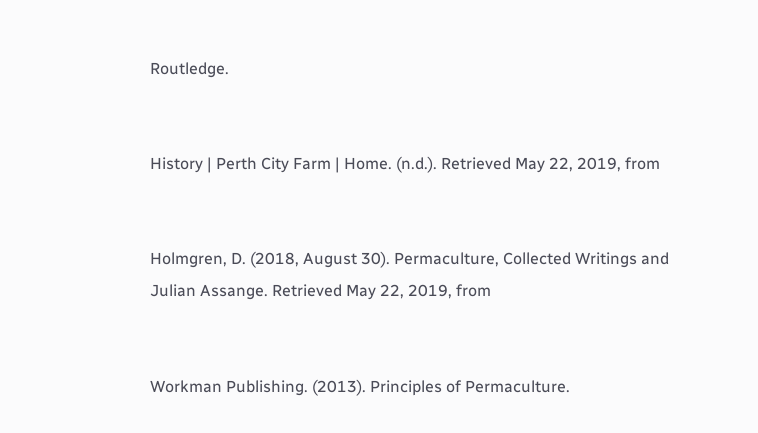Routledge.


History | Perth City Farm | Home. (n.d.). Retrieved May 22, 2019, from


Holmgren, D. (2018, August 30). Permaculture, Collected Writings and Julian Assange. Retrieved May 22, 2019, from


Workman Publishing. (2013). Principles of Permaculture.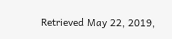Retrieved May 22, 2019,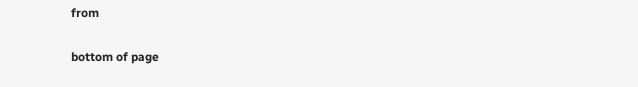from

bottom of page